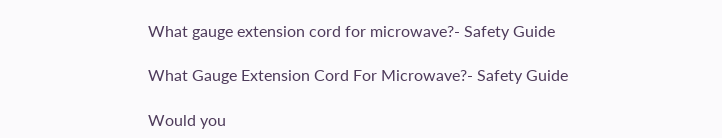What gauge extension cord for microwave?- Safety Guide

What Gauge Extension Cord For Microwave?- Safety Guide

Would you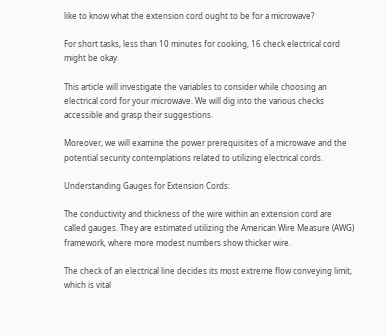like to know what the extension cord ought to be for a microwave?

For short tasks, less than 10 minutes for cooking, 16 check electrical cord might be okay.

This article will investigate the variables to consider while choosing an electrical cord for your microwave. We will dig into the various checks accessible and grasp their suggestions.

Moreover, we will examine the power prerequisites of a microwave and the potential security contemplations related to utilizing electrical cords.

Understanding Gauges for Extension Cords:

The conductivity and thickness of the wire within an extension cord are called gauges. They are estimated utilizing the American Wire Measure (AWG) framework, where more modest numbers show thicker wire.

The check of an electrical line decides its most extreme flow conveying limit, which is vital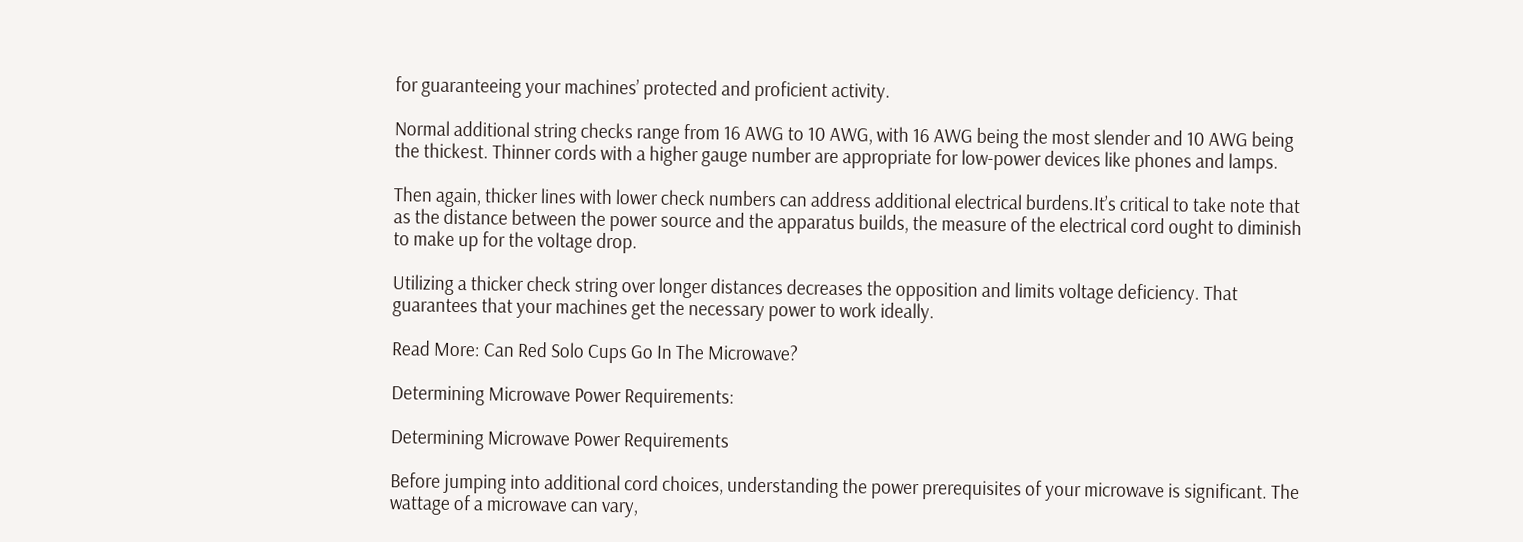for guaranteeing your machines’ protected and proficient activity.

Normal additional string checks range from 16 AWG to 10 AWG, with 16 AWG being the most slender and 10 AWG being the thickest. Thinner cords with a higher gauge number are appropriate for low-power devices like phones and lamps.

Then again, thicker lines with lower check numbers can address additional electrical burdens.It’s critical to take note that as the distance between the power source and the apparatus builds, the measure of the electrical cord ought to diminish to make up for the voltage drop.

Utilizing a thicker check string over longer distances decreases the opposition and limits voltage deficiency. That guarantees that your machines get the necessary power to work ideally.

Read More: Can Red Solo Cups Go In The Microwave?

Determining Microwave Power Requirements:

Determining Microwave Power Requirements

Before jumping into additional cord choices, understanding the power prerequisites of your microwave is significant. The wattage of a microwave can vary,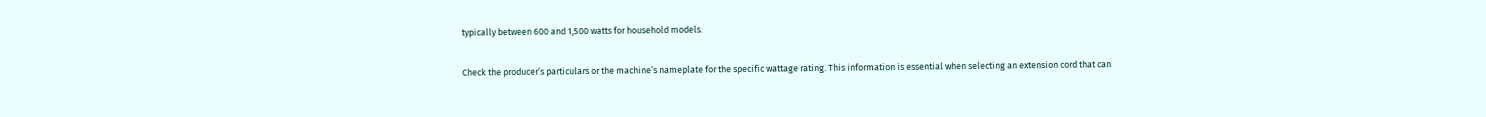typically between 600 and 1,500 watts for household models.

Check the producer’s particulars or the machine’s nameplate for the specific wattage rating. This information is essential when selecting an extension cord that can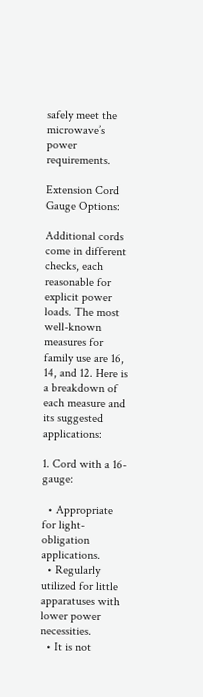safely meet the microwave’s power requirements.

Extension Cord Gauge Options:

Additional cords come in different checks, each reasonable for explicit power loads. The most well-known measures for family use are 16, 14, and 12. Here is a breakdown of each measure and its suggested applications:

1. Cord with a 16-gauge:

  • Appropriate for light-obligation applications.
  • Regularly utilized for little apparatuses with lower power necessities.
  • It is not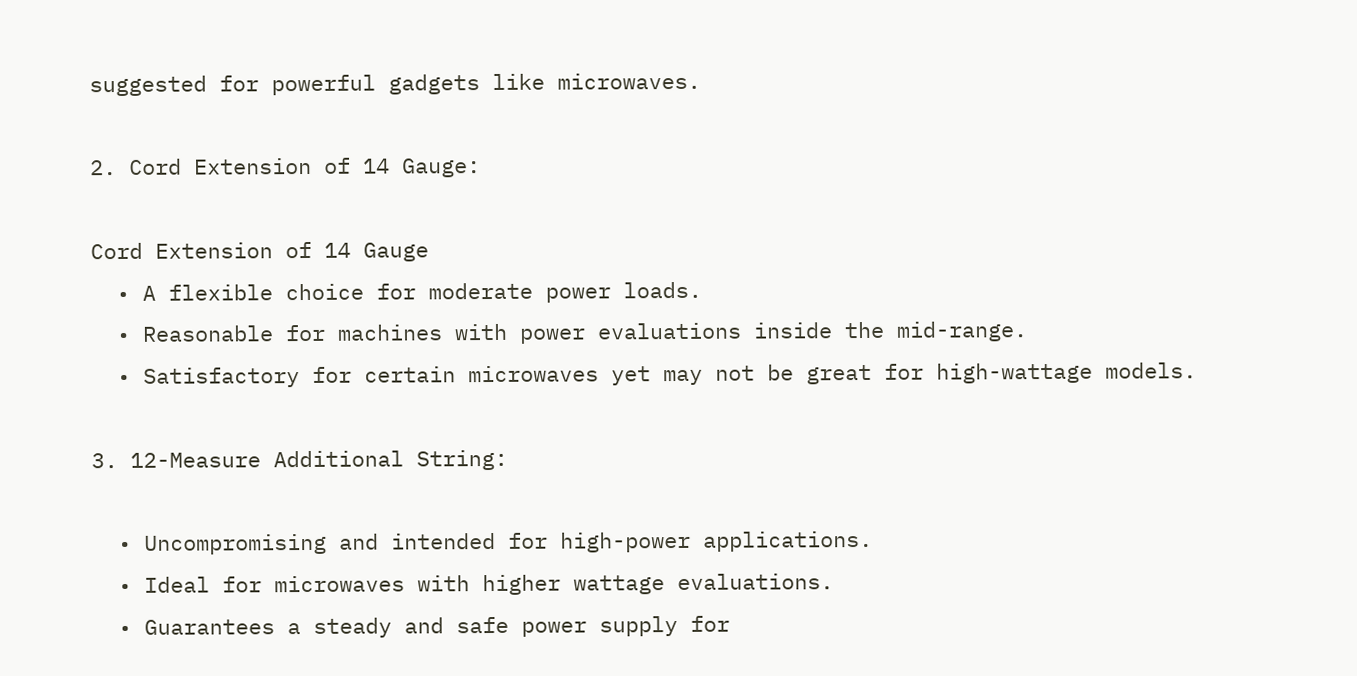suggested for powerful gadgets like microwaves.

2. Cord Extension of 14 Gauge:

Cord Extension of 14 Gauge
  • A flexible choice for moderate power loads.
  • Reasonable for machines with power evaluations inside the mid-range.
  • Satisfactory for certain microwaves yet may not be great for high-wattage models.

3. 12-Measure Additional String:

  • Uncompromising and intended for high-power applications.
  • Ideal for microwaves with higher wattage evaluations.
  • Guarantees a steady and safe power supply for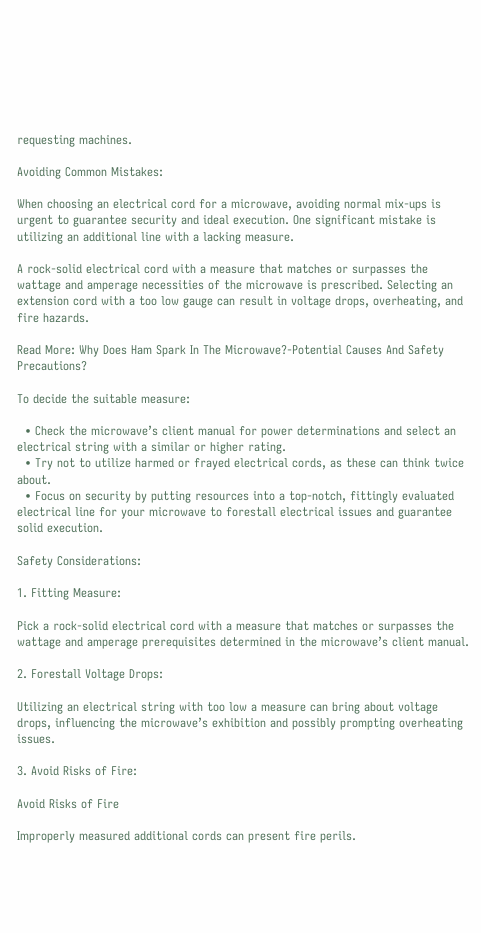requesting machines.

Avoiding Common Mistakes:

When choosing an electrical cord for a microwave, avoiding normal mix-ups is urgent to guarantee security and ideal execution. One significant mistake is utilizing an additional line with a lacking measure.

A rock-solid electrical cord with a measure that matches or surpasses the wattage and amperage necessities of the microwave is prescribed. Selecting an extension cord with a too low gauge can result in voltage drops, overheating, and fire hazards.

Read More: Why Does Ham Spark In The Microwave?-Potential Causes And Safety Precautions?

To decide the suitable measure:

  • Check the microwave’s client manual for power determinations and select an electrical string with a similar or higher rating.
  • Try not to utilize harmed or frayed electrical cords, as these can think twice about.
  • Focus on security by putting resources into a top-notch, fittingly evaluated electrical line for your microwave to forestall electrical issues and guarantee solid execution.

Safety Considerations:

1. Fitting Measure:

Pick a rock-solid electrical cord with a measure that matches or surpasses the wattage and amperage prerequisites determined in the microwave’s client manual.

2. Forestall Voltage Drops:

Utilizing an electrical string with too low a measure can bring about voltage drops, influencing the microwave’s exhibition and possibly prompting overheating issues.

3. Avoid Risks of Fire:

Avoid Risks of Fire

Improperly measured additional cords can present fire perils.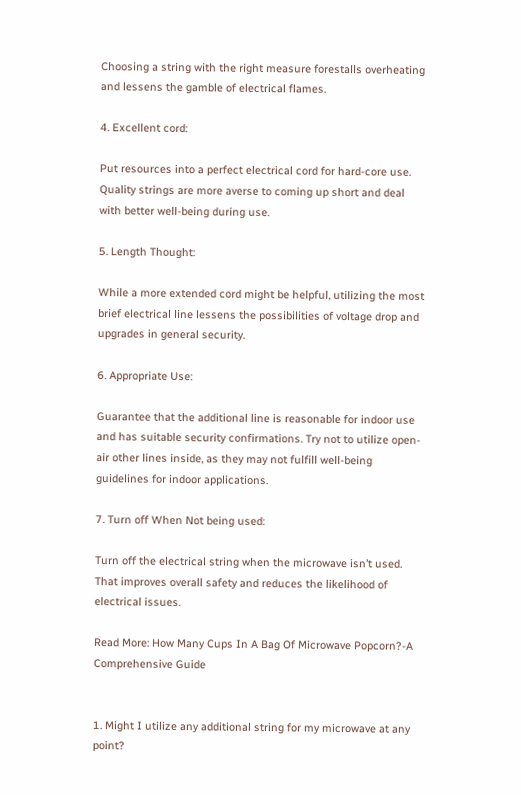Choosing a string with the right measure forestalls overheating and lessens the gamble of electrical flames.

4. Excellent cord:

Put resources into a perfect electrical cord for hard-core use. Quality strings are more averse to coming up short and deal with better well-being during use.

5. Length Thought:

While a more extended cord might be helpful, utilizing the most brief electrical line lessens the possibilities of voltage drop and upgrades in general security.

6. Appropriate Use:

Guarantee that the additional line is reasonable for indoor use and has suitable security confirmations. Try not to utilize open-air other lines inside, as they may not fulfill well-being guidelines for indoor applications.

7. Turn off When Not being used:

Turn off the electrical string when the microwave isn’t used. That improves overall safety and reduces the likelihood of electrical issues.

Read More: How Many Cups In A Bag Of Microwave Popcorn?-A Comprehensive Guide


1. Might I utilize any additional string for my microwave at any point?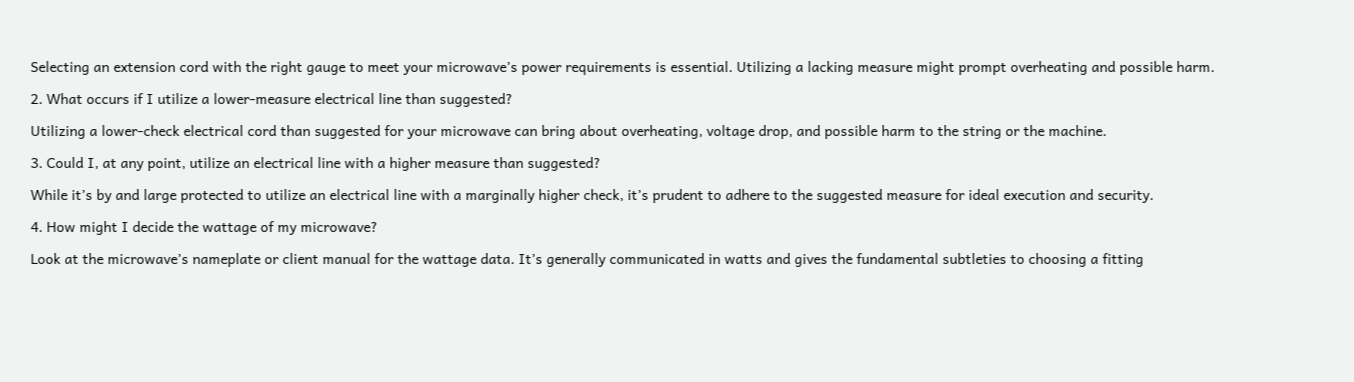Selecting an extension cord with the right gauge to meet your microwave’s power requirements is essential. Utilizing a lacking measure might prompt overheating and possible harm.

2. What occurs if I utilize a lower-measure electrical line than suggested?

Utilizing a lower-check electrical cord than suggested for your microwave can bring about overheating, voltage drop, and possible harm to the string or the machine.

3. Could I, at any point, utilize an electrical line with a higher measure than suggested?

While it’s by and large protected to utilize an electrical line with a marginally higher check, it’s prudent to adhere to the suggested measure for ideal execution and security.

4. How might I decide the wattage of my microwave?

Look at the microwave’s nameplate or client manual for the wattage data. It’s generally communicated in watts and gives the fundamental subtleties to choosing a fitting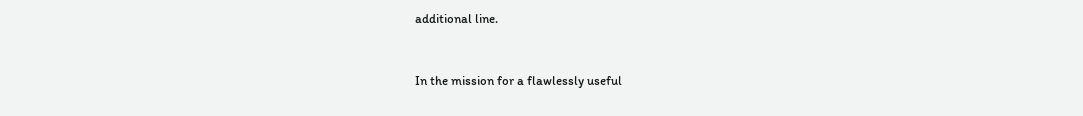additional line.


In the mission for a flawlessly useful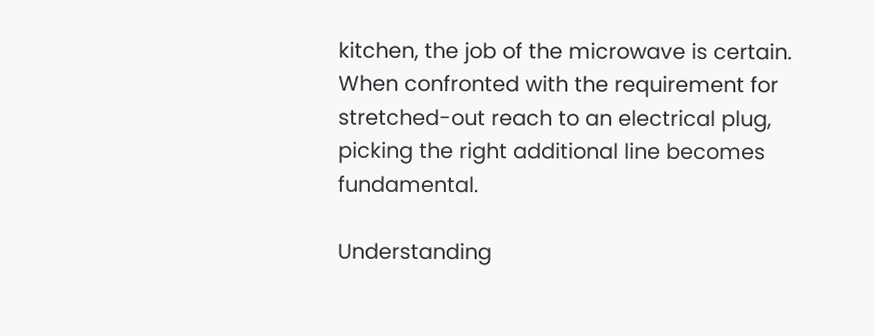kitchen, the job of the microwave is certain. When confronted with the requirement for stretched-out reach to an electrical plug, picking the right additional line becomes fundamental.

Understanding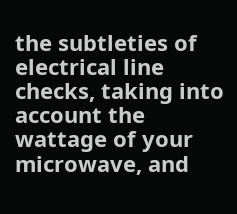the subtleties of electrical line checks, taking into account the wattage of your microwave, and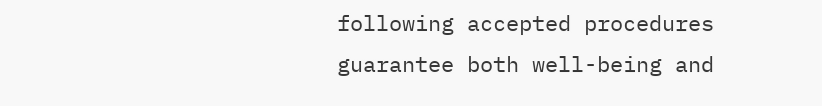following accepted procedures guarantee both well-being and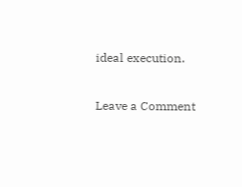ideal execution.

Leave a Comment